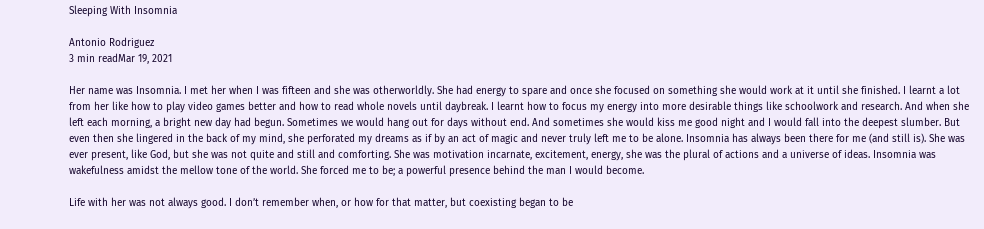Sleeping With Insomnia

Antonio Rodriguez
3 min readMar 19, 2021

Her name was Insomnia. I met her when I was fifteen and she was otherworldly. She had energy to spare and once she focused on something she would work at it until she finished. I learnt a lot from her like how to play video games better and how to read whole novels until daybreak. I learnt how to focus my energy into more desirable things like schoolwork and research. And when she left each morning, a bright new day had begun. Sometimes we would hang out for days without end. And sometimes she would kiss me good night and I would fall into the deepest slumber. But even then she lingered in the back of my mind, she perforated my dreams as if by an act of magic and never truly left me to be alone. Insomnia has always been there for me (and still is). She was ever present, like God, but she was not quite and still and comforting. She was motivation incarnate, excitement, energy, she was the plural of actions and a universe of ideas. Insomnia was wakefulness amidst the mellow tone of the world. She forced me to be; a powerful presence behind the man I would become.

Life with her was not always good. I don’t remember when, or how for that matter, but coexisting began to be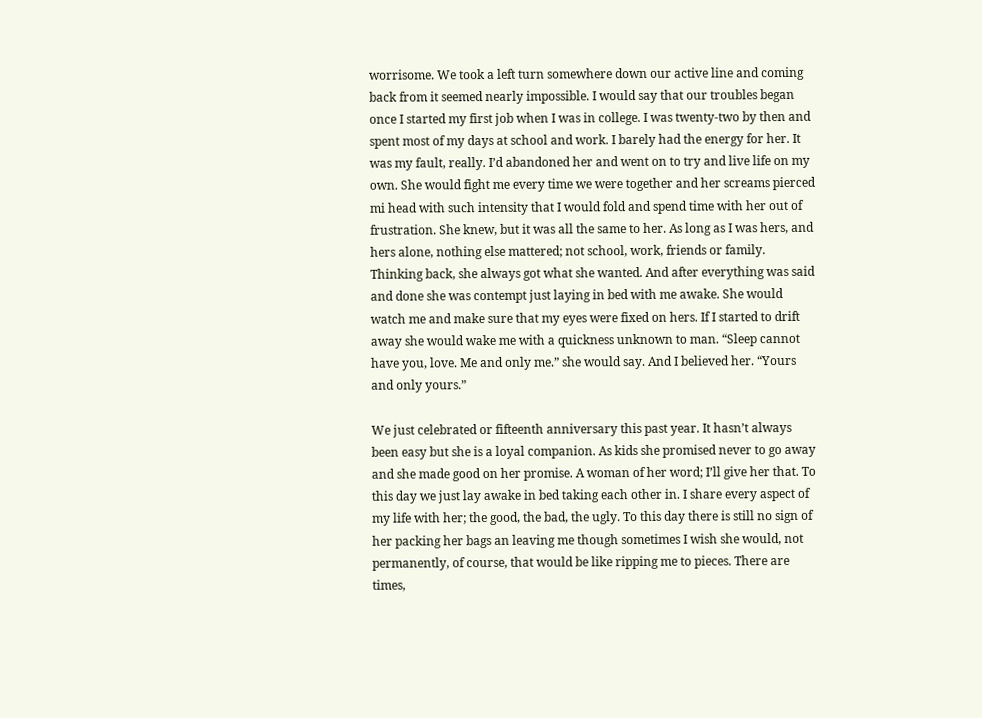worrisome. We took a left turn somewhere down our active line and coming back from it seemed nearly impossible. I would say that our troubles began once I started my first job when I was in college. I was twenty-two by then and spent most of my days at school and work. I barely had the energy for her. It was my fault, really. I’d abandoned her and went on to try and live life on my own. She would fight me every time we were together and her screams pierced mi head with such intensity that I would fold and spend time with her out of frustration. She knew, but it was all the same to her. As long as I was hers, and hers alone, nothing else mattered; not school, work, friends or family. Thinking back, she always got what she wanted. And after everything was said and done she was contempt just laying in bed with me awake. She would watch me and make sure that my eyes were fixed on hers. If I started to drift away she would wake me with a quickness unknown to man. “Sleep cannot have you, love. Me and only me.” she would say. And I believed her. “Yours and only yours.”

We just celebrated or fifteenth anniversary this past year. It hasn’t always been easy but she is a loyal companion. As kids she promised never to go away and she made good on her promise. A woman of her word; I’ll give her that. To this day we just lay awake in bed taking each other in. I share every aspect of my life with her; the good, the bad, the ugly. To this day there is still no sign of her packing her bags an leaving me though sometimes I wish she would, not permanently, of course, that would be like ripping me to pieces. There are times,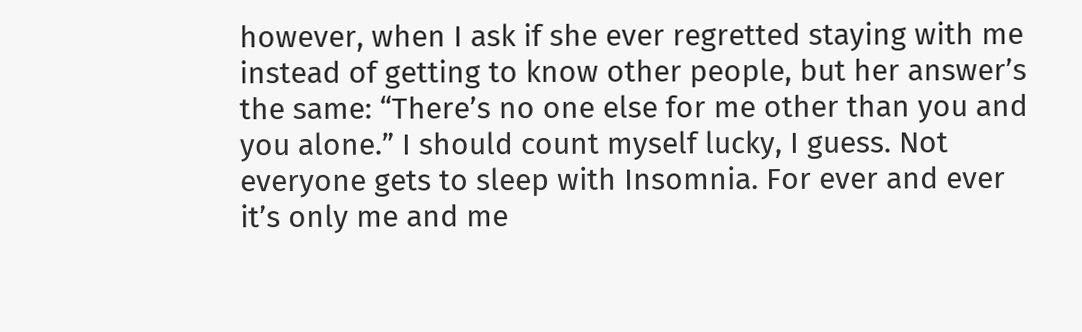however, when I ask if she ever regretted staying with me instead of getting to know other people, but her answer’s the same: “There’s no one else for me other than you and you alone.” I should count myself lucky, I guess. Not everyone gets to sleep with Insomnia. For ever and ever it’s only me and me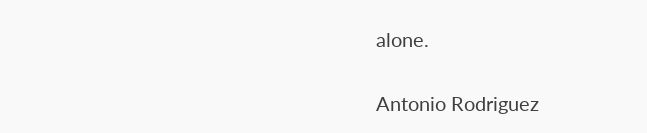alone.

Antonio Rodriguez